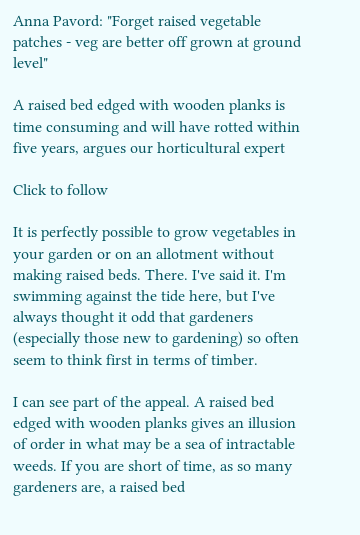Anna Pavord: "Forget raised vegetable patches - veg are better off grown at ground level"

A raised bed edged with wooden planks is time consuming and will have rotted within five years, argues our horticultural expert

Click to follow

It is perfectly possible to grow vegetables in your garden or on an allotment without making raised beds. There. I've said it. I'm swimming against the tide here, but I've always thought it odd that gardeners (especially those new to gardening) so often seem to think first in terms of timber.

I can see part of the appeal. A raised bed edged with wooden planks gives an illusion of order in what may be a sea of intractable weeds. If you are short of time, as so many gardeners are, a raised bed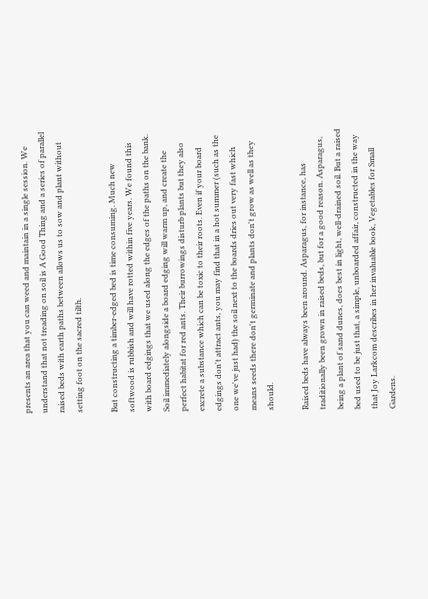presents an area that you can weed and maintain in a single session. We understand that not treading on soil is A Good Thing and a series of parallel raised beds with earth paths between allows us to sow and plant without setting foot on the sacred tilth.

But constructing a timber-edged bed is time consuming. Much new softwood is rubbish and will have rotted within five years. We found this with board edgings that we used along the edges of the paths on the bank. Soil immediately alongside a board edging will warm up, and create the perfect habitat for red ants. Their burrowings disturb plants but they also excrete a substance which can be toxic to their roots. Even if your board edgings don't attract ants, you may find that in a hot summer (such as the one we've just had) the soil next to the boards dries out very fast which means seeds there don't germinate and plants don't grow as well as they should.

Raised beds have always been around. Asparagus, for instance, has traditionally been grown in raised beds, but for a good reason. Asparagus, being a plant of sand dunes, does best in light, well-drained soil. But a raised bed used to be just that, a simple, unboarded affair, constructed in the way that Joy Larkcom describes in her invaluable book, Vegetables for Small Gardens.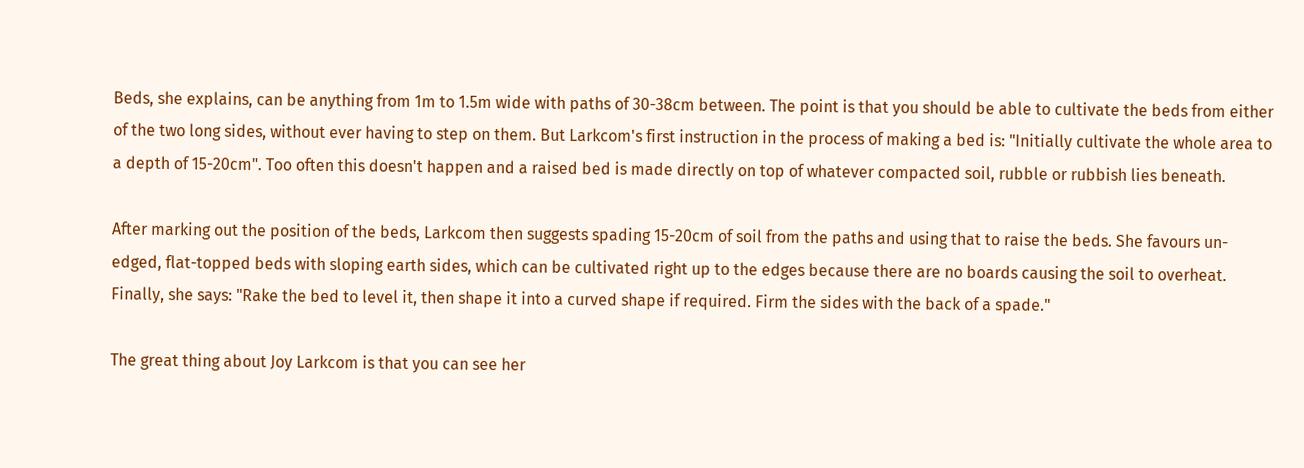Beds, she explains, can be anything from 1m to 1.5m wide with paths of 30-38cm between. The point is that you should be able to cultivate the beds from either of the two long sides, without ever having to step on them. But Larkcom's first instruction in the process of making a bed is: "Initially cultivate the whole area to a depth of 15-20cm". Too often this doesn't happen and a raised bed is made directly on top of whatever compacted soil, rubble or rubbish lies beneath.

After marking out the position of the beds, Larkcom then suggests spading 15-20cm of soil from the paths and using that to raise the beds. She favours un-edged, flat-topped beds with sloping earth sides, which can be cultivated right up to the edges because there are no boards causing the soil to overheat. Finally, she says: "Rake the bed to level it, then shape it into a curved shape if required. Firm the sides with the back of a spade."

The great thing about Joy Larkcom is that you can see her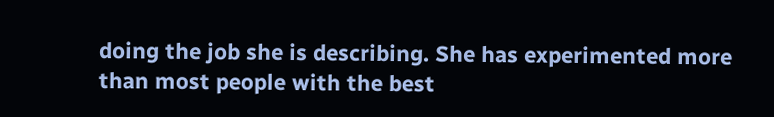doing the job she is describing. She has experimented more than most people with the best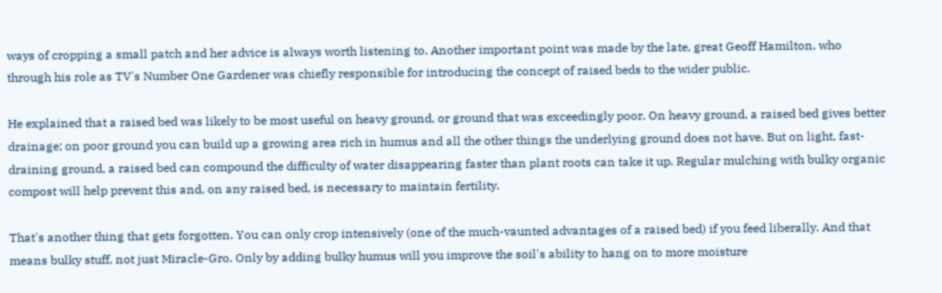ways of cropping a small patch and her advice is always worth listening to. Another important point was made by the late, great Geoff Hamilton, who through his role as TV's Number One Gardener was chiefly responsible for introducing the concept of raised beds to the wider public.

He explained that a raised bed was likely to be most useful on heavy ground, or ground that was exceedingly poor. On heavy ground, a raised bed gives better drainage; on poor ground you can build up a growing area rich in humus and all the other things the underlying ground does not have. But on light, fast-draining ground, a raised bed can compound the difficulty of water disappearing faster than plant roots can take it up. Regular mulching with bulky organic compost will help prevent this and, on any raised bed, is necessary to maintain fertility.

That's another thing that gets forgotten. You can only crop intensively (one of the much-vaunted advantages of a raised bed) if you feed liberally. And that means bulky stuff, not just Miracle-Gro. Only by adding bulky humus will you improve the soil's ability to hang on to more moisture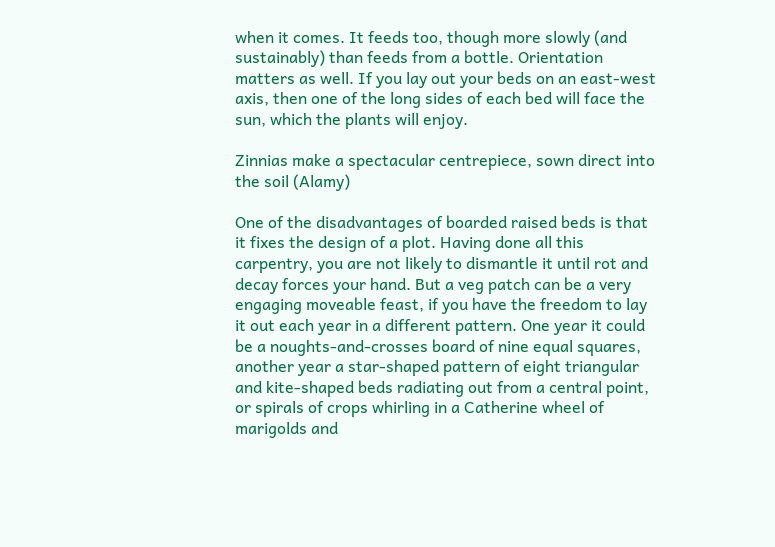when it comes. It feeds too, though more slowly (and sustainably) than feeds from a bottle. Orientation matters as well. If you lay out your beds on an east-west axis, then one of the long sides of each bed will face the sun, which the plants will enjoy.

Zinnias make a spectacular centrepiece, sown direct into the soil (Alamy)

One of the disadvantages of boarded raised beds is that it fixes the design of a plot. Having done all this carpentry, you are not likely to dismantle it until rot and decay forces your hand. But a veg patch can be a very engaging moveable feast, if you have the freedom to lay it out each year in a different pattern. One year it could be a noughts-and-crosses board of nine equal squares, another year a star-shaped pattern of eight triangular and kite-shaped beds radiating out from a central point, or spirals of crops whirling in a Catherine wheel of marigolds and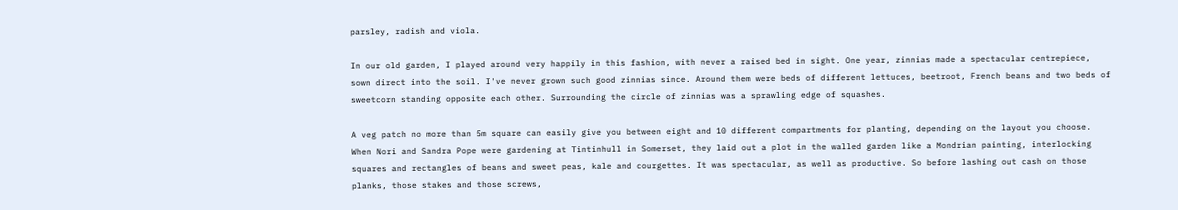parsley, radish and viola.

In our old garden, I played around very happily in this fashion, with never a raised bed in sight. One year, zinnias made a spectacular centrepiece, sown direct into the soil. I've never grown such good zinnias since. Around them were beds of different lettuces, beetroot, French beans and two beds of sweetcorn standing opposite each other. Surrounding the circle of zinnias was a sprawling edge of squashes.

A veg patch no more than 5m square can easily give you between eight and 10 different compartments for planting, depending on the layout you choose. When Nori and Sandra Pope were gardening at Tintinhull in Somerset, they laid out a plot in the walled garden like a Mondrian painting, interlocking squares and rectangles of beans and sweet peas, kale and courgettes. It was spectacular, as well as productive. So before lashing out cash on those planks, those stakes and those screws,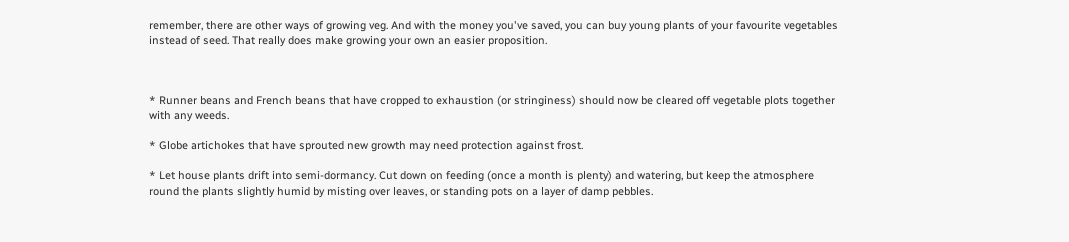remember, there are other ways of growing veg. And with the money you've saved, you can buy young plants of your favourite vegetables instead of seed. That really does make growing your own an easier proposition.



* Runner beans and French beans that have cropped to exhaustion (or stringiness) should now be cleared off vegetable plots together with any weeds.

* Globe artichokes that have sprouted new growth may need protection against frost.

* Let house plants drift into semi-dormancy. Cut down on feeding (once a month is plenty) and watering, but keep the atmosphere round the plants slightly humid by misting over leaves, or standing pots on a layer of damp pebbles.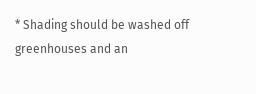* Shading should be washed off greenhouses and an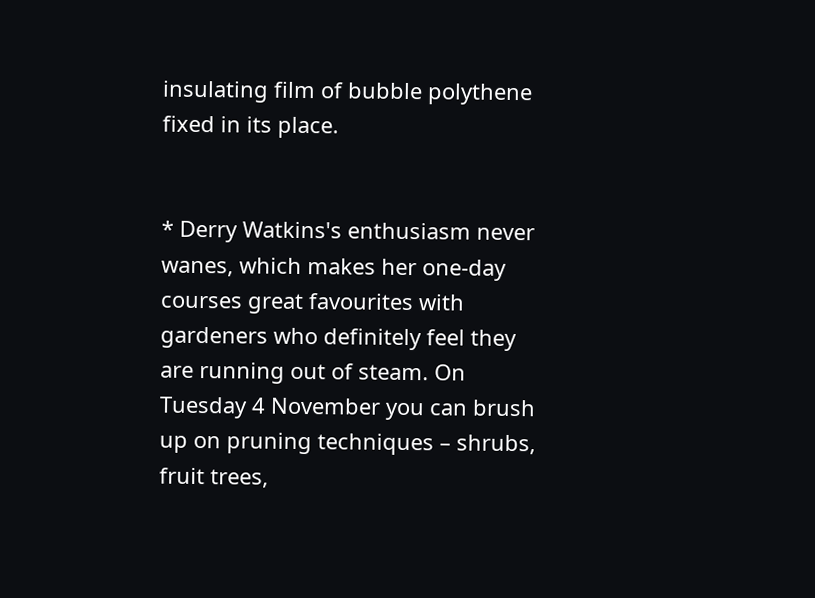insulating film of bubble polythene fixed in its place.


* Derry Watkins's enthusiasm never wanes, which makes her one-day courses great favourites with gardeners who definitely feel they are running out of steam. On Tuesday 4 November you can brush up on pruning techniques – shrubs, fruit trees,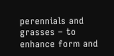perennials and grasses – to enhance form and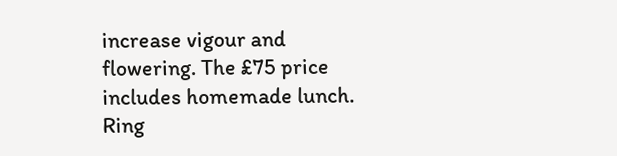increase vigour and flowering. The £75 price includes homemade lunch. Ring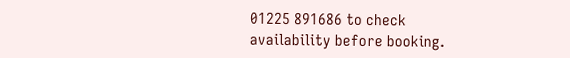01225 891686 to check availability before booking.